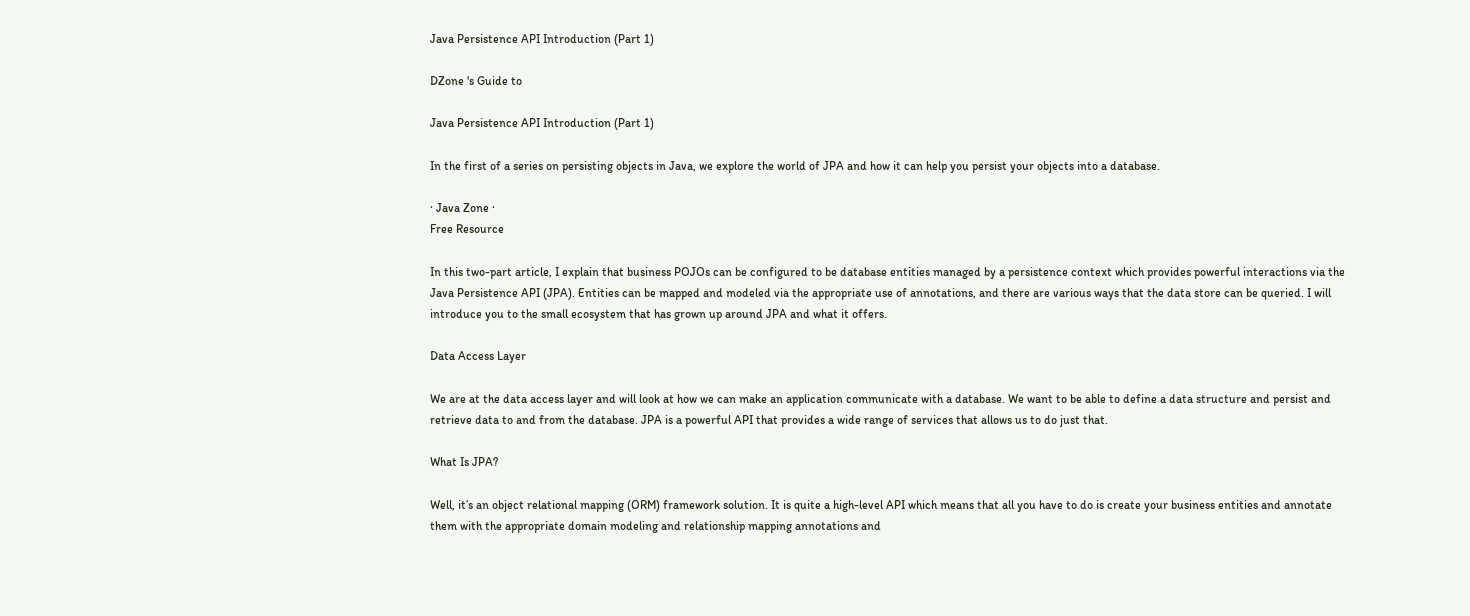Java Persistence API Introduction (Part 1)

DZone 's Guide to

Java Persistence API Introduction (Part 1)

In the first of a series on persisting objects in Java, we explore the world of JPA and how it can help you persist your objects into a database.

· Java Zone ·
Free Resource

In this two-part article, I explain that business POJOs can be configured to be database entities managed by a persistence context which provides powerful interactions via the Java Persistence API (JPA). Entities can be mapped and modeled via the appropriate use of annotations, and there are various ways that the data store can be queried. I will introduce you to the small ecosystem that has grown up around JPA and what it offers.

Data Access Layer

We are at the data access layer and will look at how we can make an application communicate with a database. We want to be able to define a data structure and persist and retrieve data to and from the database. JPA is a powerful API that provides a wide range of services that allows us to do just that.

What Is JPA?

Well, it’s an object relational mapping (ORM) framework solution. It is quite a high-level API which means that all you have to do is create your business entities and annotate them with the appropriate domain modeling and relationship mapping annotations and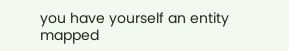you have yourself an entity mapped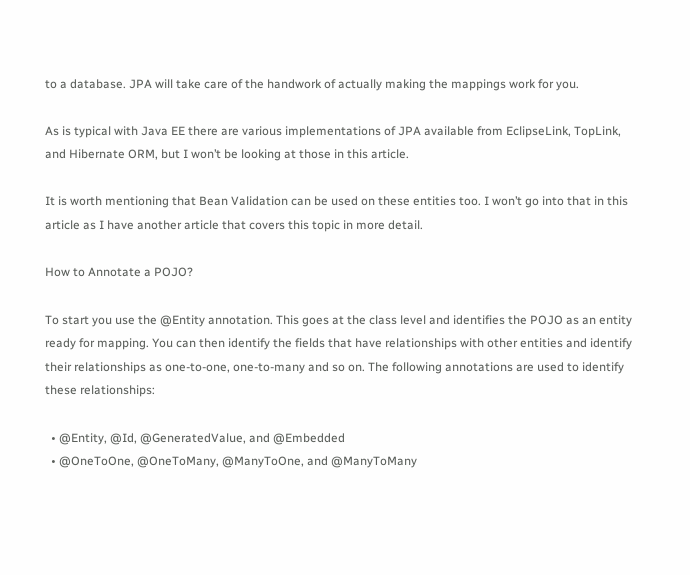to a database. JPA will take care of the handwork of actually making the mappings work for you.

As is typical with Java EE there are various implementations of JPA available from EclipseLink, TopLink, and Hibernate ORM, but I won’t be looking at those in this article.

It is worth mentioning that Bean Validation can be used on these entities too. I won’t go into that in this article as I have another article that covers this topic in more detail.

How to Annotate a POJO?

To start you use the @Entity annotation. This goes at the class level and identifies the POJO as an entity ready for mapping. You can then identify the fields that have relationships with other entities and identify their relationships as one-to-one, one-to-many and so on. The following annotations are used to identify these relationships:

  • @Entity, @Id, @GeneratedValue, and @Embedded
  • @OneToOne, @OneToMany, @ManyToOne, and @ManyToMany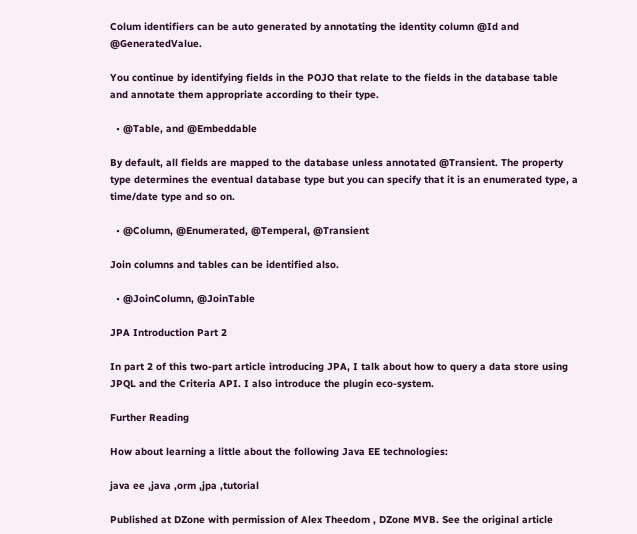Colum identifiers can be auto generated by annotating the identity column @Id and @GeneratedValue.

You continue by identifying fields in the POJO that relate to the fields in the database table and annotate them appropriate according to their type.

  • @Table, and @Embeddable

By default, all fields are mapped to the database unless annotated @Transient. The property type determines the eventual database type but you can specify that it is an enumerated type, a time/date type and so on.

  • @Column, @Enumerated, @Temperal, @Transient

Join columns and tables can be identified also.

  • @JoinColumn, @JoinTable

JPA Introduction Part 2

In part 2 of this two-part article introducing JPA, I talk about how to query a data store using JPQL and the Criteria API. I also introduce the plugin eco-system.

Further Reading

How about learning a little about the following Java EE technologies:

java ee ,java ,orm ,jpa ,tutorial

Published at DZone with permission of Alex Theedom , DZone MVB. See the original article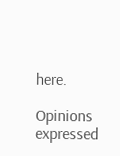here.

Opinions expressed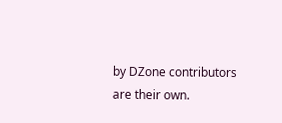by DZone contributors are their own.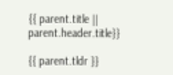{{ parent.title || parent.header.title}}

{{ parent.tldr }}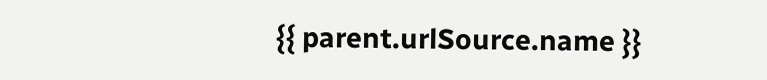{{ parent.urlSource.name }}